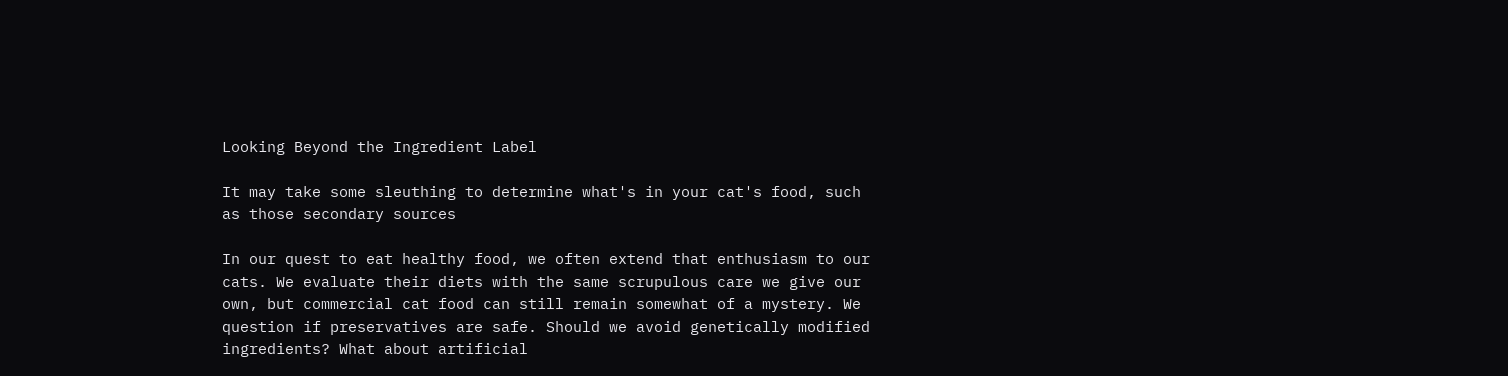Looking Beyond the Ingredient Label

It may take some sleuthing to determine what's in your cat's food, such as those secondary sources

In our quest to eat healthy food, we often extend that enthusiasm to our cats. We evaluate their diets with the same scrupulous care we give our own, but commercial cat food can still remain somewhat of a mystery. We question if preservatives are safe. Should we avoid genetically modified ingredients? What about artificial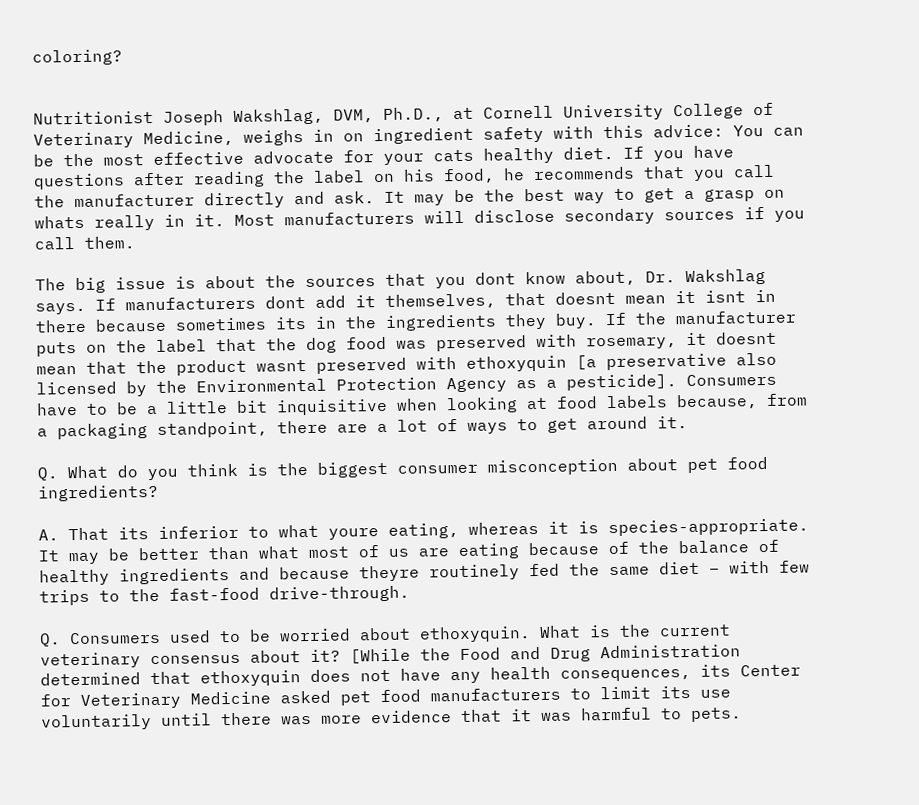coloring?


Nutritionist Joseph Wakshlag, DVM, Ph.D., at Cornell University College of Veterinary Medicine, weighs in on ingredient safety with this advice: You can be the most effective advocate for your cats healthy diet. If you have questions after reading the label on his food, he recommends that you call the manufacturer directly and ask. It may be the best way to get a grasp on whats really in it. Most manufacturers will disclose secondary sources if you call them.

The big issue is about the sources that you dont know about, Dr. Wakshlag says. If manufacturers dont add it themselves, that doesnt mean it isnt in there because sometimes its in the ingredients they buy. If the manufacturer puts on the label that the dog food was preserved with rosemary, it doesnt mean that the product wasnt preserved with ethoxyquin [a preservative also licensed by the Environmental Protection Agency as a pesticide]. Consumers have to be a little bit inquisitive when looking at food labels because, from a packaging standpoint, there are a lot of ways to get around it.

Q. What do you think is the biggest consumer misconception about pet food ingredients?

A. That its inferior to what youre eating, whereas it is species-appropriate. It may be better than what most of us are eating because of the balance of healthy ingredients and because theyre routinely fed the same diet – with few trips to the fast-food drive-through.

Q. Consumers used to be worried about ethoxyquin. What is the current veterinary consensus about it? [While the Food and Drug Administration determined that ethoxyquin does not have any health consequences, its Center for Veterinary Medicine asked pet food manufacturers to limit its use voluntarily until there was more evidence that it was harmful to pets.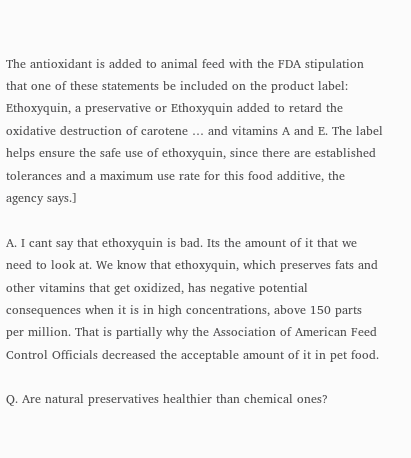The antioxidant is added to animal feed with the FDA stipulation that one of these statements be included on the product label: Ethoxyquin, a preservative or Ethoxyquin added to retard the oxidative destruction of carotene … and vitamins A and E. The label helps ensure the safe use of ethoxyquin, since there are established tolerances and a maximum use rate for this food additive, the agency says.]

A. I cant say that ethoxyquin is bad. Its the amount of it that we need to look at. We know that ethoxyquin, which preserves fats and other vitamins that get oxidized, has negative potential consequences when it is in high concentrations, above 150 parts per million. That is partially why the Association of American Feed Control Officials decreased the acceptable amount of it in pet food.

Q. Are natural preservatives healthier than chemical ones?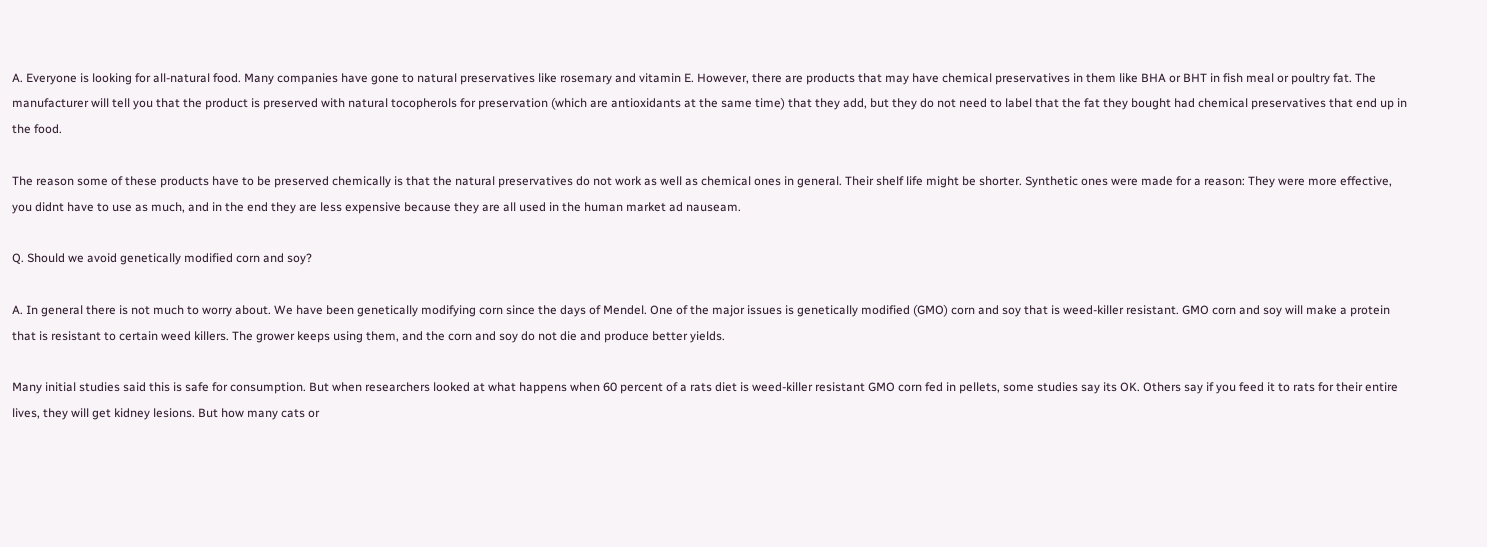A. Everyone is looking for all-natural food. Many companies have gone to natural preservatives like rosemary and vitamin E. However, there are products that may have chemical preservatives in them like BHA or BHT in fish meal or poultry fat. The manufacturer will tell you that the product is preserved with natural tocopherols for preservation (which are antioxidants at the same time) that they add, but they do not need to label that the fat they bought had chemical preservatives that end up in the food.

The reason some of these products have to be preserved chemically is that the natural preservatives do not work as well as chemical ones in general. Their shelf life might be shorter. Synthetic ones were made for a reason: They were more effective, you didnt have to use as much, and in the end they are less expensive because they are all used in the human market ad nauseam.

Q. Should we avoid genetically modified corn and soy?

A. In general there is not much to worry about. We have been genetically modifying corn since the days of Mendel. One of the major issues is genetically modified (GMO) corn and soy that is weed-killer resistant. GMO corn and soy will make a protein that is resistant to certain weed killers. The grower keeps using them, and the corn and soy do not die and produce better yields.

Many initial studies said this is safe for consumption. But when researchers looked at what happens when 60 percent of a rats diet is weed-killer resistant GMO corn fed in pellets, some studies say its OK. Others say if you feed it to rats for their entire lives, they will get kidney lesions. But how many cats or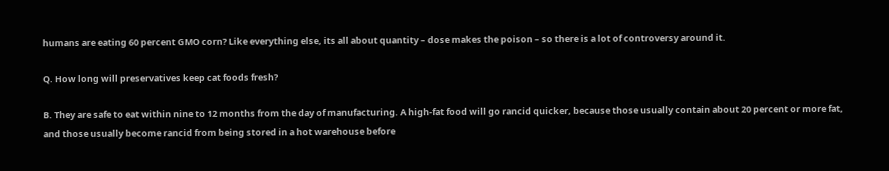humans are eating 60 percent GMO corn? Like everything else, its all about quantity – dose makes the poison – so there is a lot of controversy around it.

Q. How long will preservatives keep cat foods fresh?

B. They are safe to eat within nine to 12 months from the day of manufacturing. A high-fat food will go rancid quicker, because those usually contain about 20 percent or more fat, and those usually become rancid from being stored in a hot warehouse before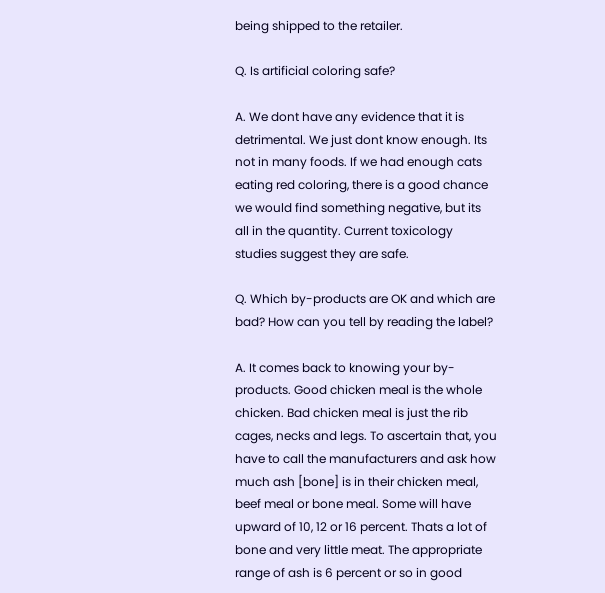being shipped to the retailer.

Q. Is artificial coloring safe?

A. We dont have any evidence that it is detrimental. We just dont know enough. Its not in many foods. If we had enough cats eating red coloring, there is a good chance we would find something negative, but its all in the quantity. Current toxicology studies suggest they are safe.

Q. Which by-products are OK and which are bad? How can you tell by reading the label?

A. It comes back to knowing your by-products. Good chicken meal is the whole chicken. Bad chicken meal is just the rib cages, necks and legs. To ascertain that, you have to call the manufacturers and ask how much ash [bone] is in their chicken meal, beef meal or bone meal. Some will have upward of 10, 12 or 16 percent. Thats a lot of bone and very little meat. The appropriate range of ash is 6 percent or so in good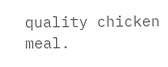quality chicken meal.